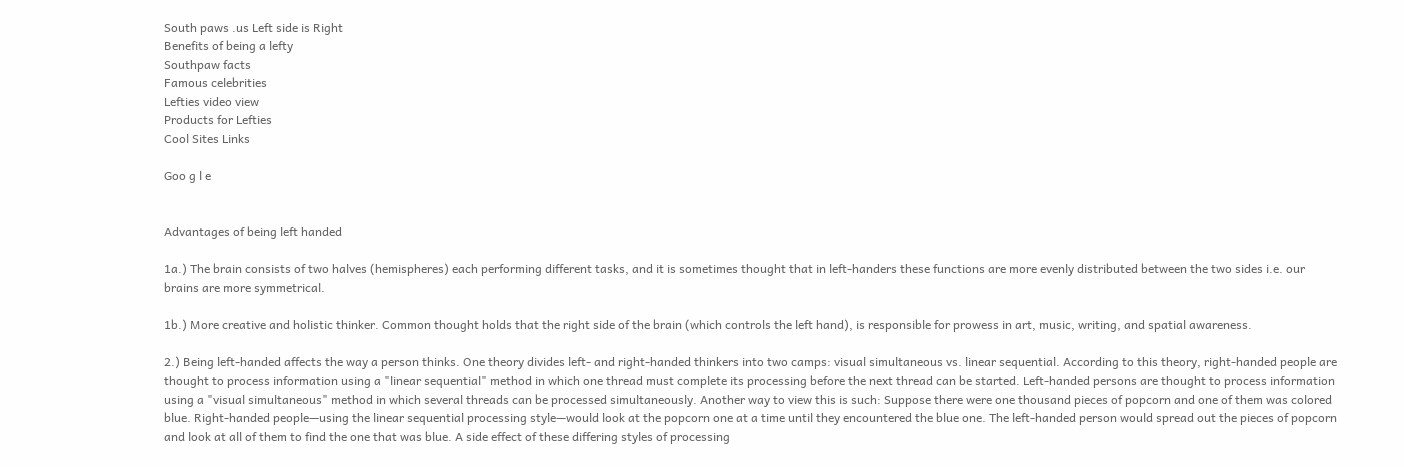South paws .us Left side is Right
Benefits of being a lefty
Southpaw facts
Famous celebrities
Lefties video view
Products for Lefties
Cool Sites Links

Goo g l e


Advantages of being left handed

1a.) The brain consists of two halves (hemispheres) each performing different tasks, and it is sometimes thought that in left-handers these functions are more evenly distributed between the two sides i.e. our brains are more symmetrical.

1b.) More creative and holistic thinker. Common thought holds that the right side of the brain (which controls the left hand), is responsible for prowess in art, music, writing, and spatial awareness.

2.) Being left-handed affects the way a person thinks. One theory divides left- and right-handed thinkers into two camps: visual simultaneous vs. linear sequential. According to this theory, right-handed people are thought to process information using a "linear sequential" method in which one thread must complete its processing before the next thread can be started. Left-handed persons are thought to process information using a "visual simultaneous" method in which several threads can be processed simultaneously. Another way to view this is such: Suppose there were one thousand pieces of popcorn and one of them was colored blue. Right-handed people—using the linear sequential processing style—would look at the popcorn one at a time until they encountered the blue one. The left-handed person would spread out the pieces of popcorn and look at all of them to find the one that was blue. A side effect of these differing styles of processing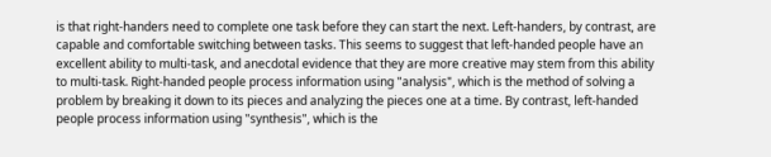is that right-handers need to complete one task before they can start the next. Left-handers, by contrast, are capable and comfortable switching between tasks. This seems to suggest that left-handed people have an excellent ability to multi-task, and anecdotal evidence that they are more creative may stem from this ability to multi-task. Right-handed people process information using "analysis", which is the method of solving a problem by breaking it down to its pieces and analyzing the pieces one at a time. By contrast, left-handed people process information using "synthesis", which is the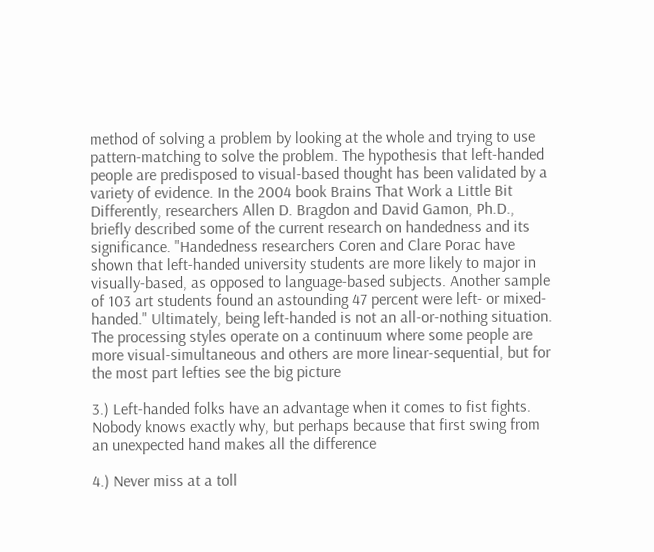method of solving a problem by looking at the whole and trying to use pattern-matching to solve the problem. The hypothesis that left-handed people are predisposed to visual-based thought has been validated by a variety of evidence. In the 2004 book Brains That Work a Little Bit Differently, researchers Allen D. Bragdon and David Gamon, Ph.D., briefly described some of the current research on handedness and its significance. "Handedness researchers Coren and Clare Porac have shown that left-handed university students are more likely to major in visually-based, as opposed to language-based subjects. Another sample of 103 art students found an astounding 47 percent were left- or mixed-handed." Ultimately, being left-handed is not an all-or-nothing situation. The processing styles operate on a continuum where some people are more visual-simultaneous and others are more linear-sequential, but for the most part lefties see the big picture

3.) Left-handed folks have an advantage when it comes to fist fights. Nobody knows exactly why, but perhaps because that first swing from an unexpected hand makes all the difference

4.) Never miss at a toll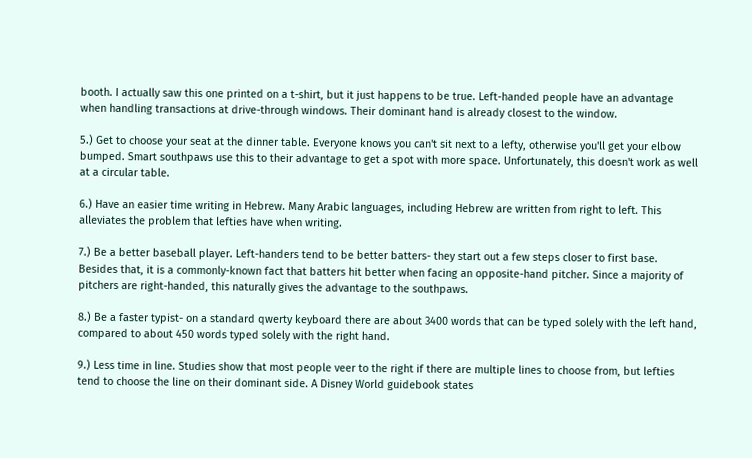booth. I actually saw this one printed on a t-shirt, but it just happens to be true. Left-handed people have an advantage when handling transactions at drive-through windows. Their dominant hand is already closest to the window.

5.) Get to choose your seat at the dinner table. Everyone knows you can't sit next to a lefty, otherwise you'll get your elbow bumped. Smart southpaws use this to their advantage to get a spot with more space. Unfortunately, this doesn't work as well at a circular table.

6.) Have an easier time writing in Hebrew. Many Arabic languages, including Hebrew are written from right to left. This alleviates the problem that lefties have when writing.

7.) Be a better baseball player. Left-handers tend to be better batters- they start out a few steps closer to first base. Besides that, it is a commonly-known fact that batters hit better when facing an opposite-hand pitcher. Since a majority of pitchers are right-handed, this naturally gives the advantage to the southpaws.

8.) Be a faster typist- on a standard qwerty keyboard there are about 3400 words that can be typed solely with the left hand, compared to about 450 words typed solely with the right hand.

9.) Less time in line. Studies show that most people veer to the right if there are multiple lines to choose from, but lefties tend to choose the line on their dominant side. A Disney World guidebook states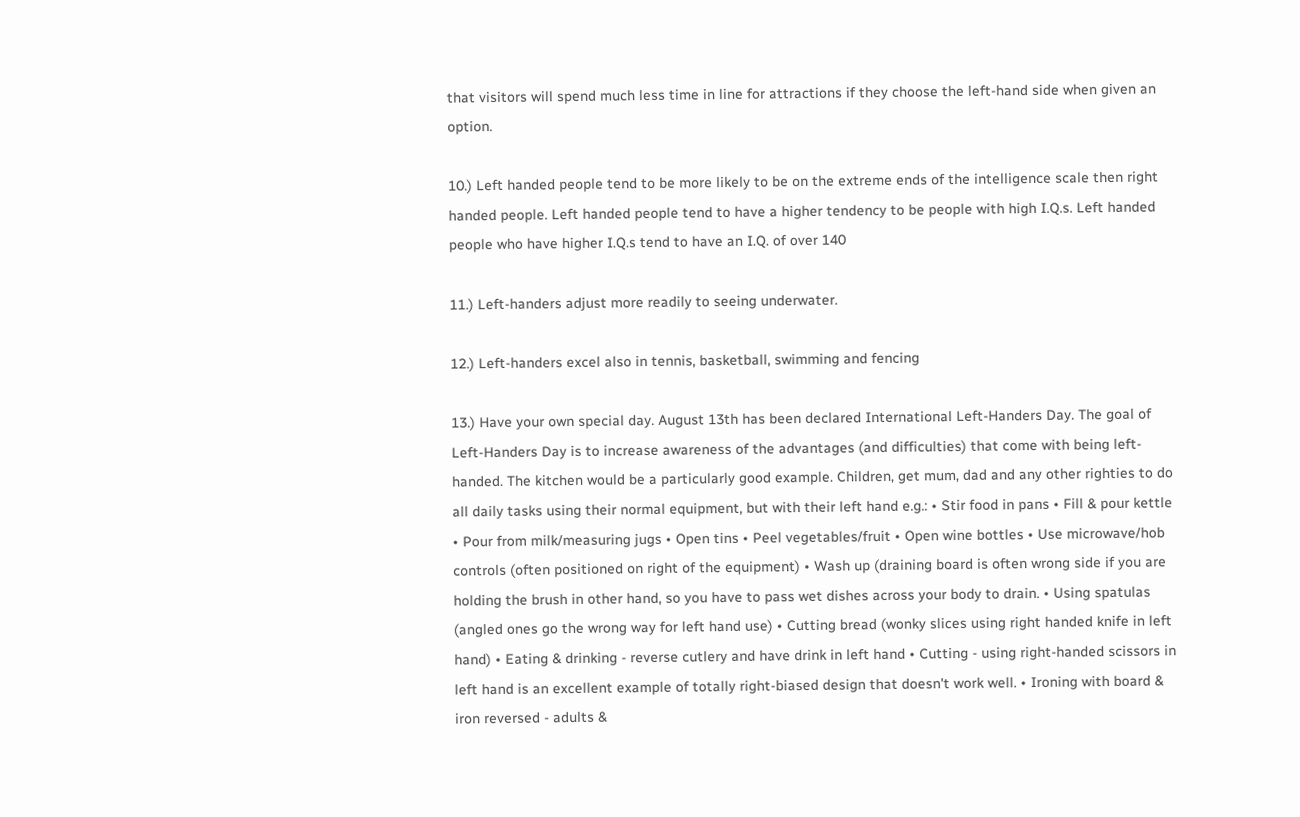that visitors will spend much less time in line for attractions if they choose the left-hand side when given an option.

10.) Left handed people tend to be more likely to be on the extreme ends of the intelligence scale then right handed people. Left handed people tend to have a higher tendency to be people with high I.Q.s. Left handed people who have higher I.Q.s tend to have an I.Q. of over 140

11.) Left-handers adjust more readily to seeing underwater.

12.) Left-handers excel also in tennis, basketball, swimming and fencing

13.) Have your own special day. August 13th has been declared International Left-Handers Day. The goal of Left-Handers Day is to increase awareness of the advantages (and difficulties) that come with being left-handed. The kitchen would be a particularly good example. Children, get mum, dad and any other righties to do all daily tasks using their normal equipment, but with their left hand e.g.: • Stir food in pans • Fill & pour kettle • Pour from milk/measuring jugs • Open tins • Peel vegetables/fruit • Open wine bottles • Use microwave/hob controls (often positioned on right of the equipment) • Wash up (draining board is often wrong side if you are holding the brush in other hand, so you have to pass wet dishes across your body to drain. • Using spatulas (angled ones go the wrong way for left hand use) • Cutting bread (wonky slices using right handed knife in left hand) • Eating & drinking - reverse cutlery and have drink in left hand • Cutting - using right-handed scissors in left hand is an excellent example of totally right-biased design that doesn't work well. • Ironing with board & iron reversed - adults &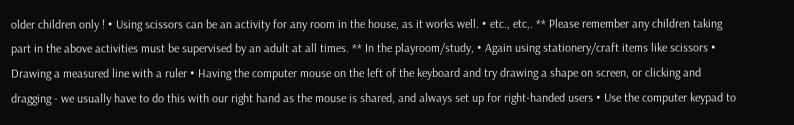older children only ! • Using scissors can be an activity for any room in the house, as it works well. • etc., etc,. ** Please remember any children taking part in the above activities must be supervised by an adult at all times. ** In the playroom/study, • Again using stationery/craft items like scissors • Drawing a measured line with a ruler • Having the computer mouse on the left of the keyboard and try drawing a shape on screen, or clicking and dragging - we usually have to do this with our right hand as the mouse is shared, and always set up for right-handed users • Use the computer keypad to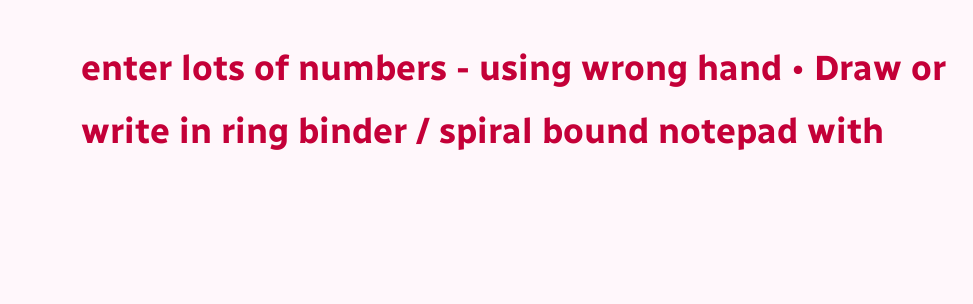enter lots of numbers - using wrong hand • Draw or write in ring binder / spiral bound notepad with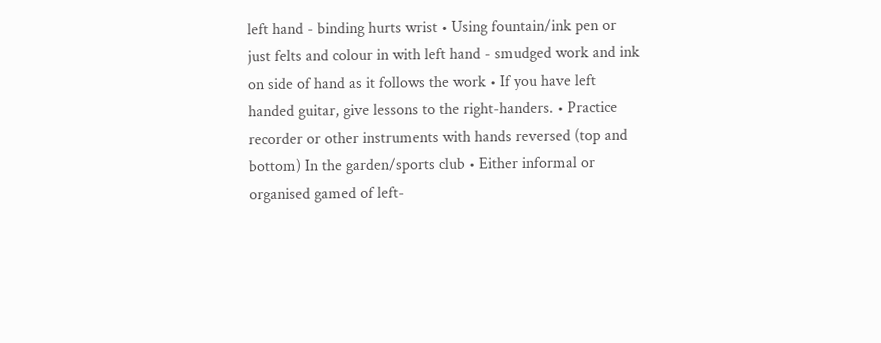left hand - binding hurts wrist • Using fountain/ink pen or just felts and colour in with left hand - smudged work and ink on side of hand as it follows the work • If you have left handed guitar, give lessons to the right-handers. • Practice recorder or other instruments with hands reversed (top and bottom) In the garden/sports club • Either informal or organised gamed of left-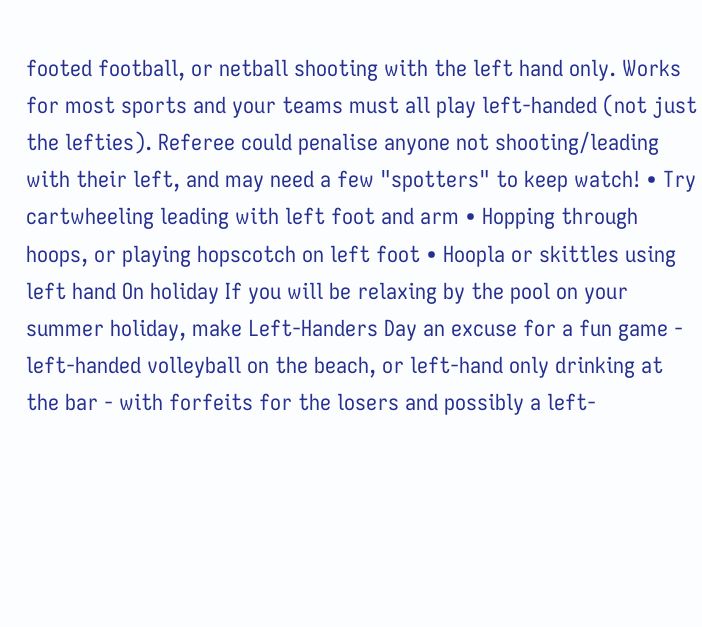footed football, or netball shooting with the left hand only. Works for most sports and your teams must all play left-handed (not just the lefties). Referee could penalise anyone not shooting/leading with their left, and may need a few "spotters" to keep watch! • Try cartwheeling leading with left foot and arm • Hopping through hoops, or playing hopscotch on left foot • Hoopla or skittles using left hand On holiday If you will be relaxing by the pool on your summer holiday, make Left-Handers Day an excuse for a fun game - left-handed volleyball on the beach, or left-hand only drinking at the bar - with forfeits for the losers and possibly a left-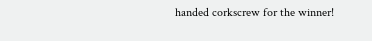handed corkscrew for the winner!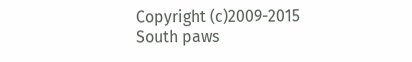Copyright (c)2009-2015 South paws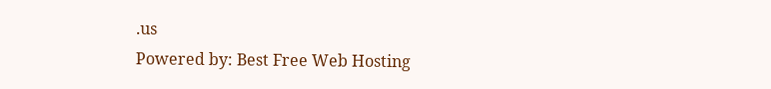.us
Powered by: Best Free Web Hosting